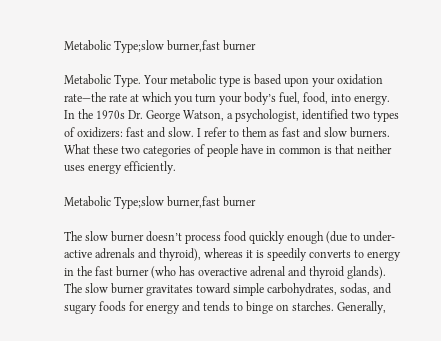Metabolic Type;slow burner,fast burner

Metabolic Type. Your metabolic type is based upon your oxidation rate—the rate at which you turn your body’s fuel, food, into energy. In the 1970s Dr. George Watson, a psychologist, identified two types of oxidizers: fast and slow. I refer to them as fast and slow burners. What these two categories of people have in common is that neither uses energy efficiently.

Metabolic Type;slow burner,fast burner

The slow burner doesn’t process food quickly enough (due to under-active adrenals and thyroid), whereas it is speedily converts to energy in the fast burner (who has overactive adrenal and thyroid glands). The slow burner gravitates toward simple carbohydrates, sodas, and sugary foods for energy and tends to binge on starches. Generally,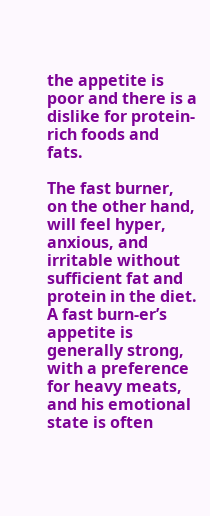the appetite is poor and there is a dislike for protein-rich foods and fats.

The fast burner, on the other hand, will feel hyper, anxious, and irritable without sufficient fat and protein in the diet. A fast burn-er’s appetite is generally strong, with a preference for heavy meats, and his emotional state is often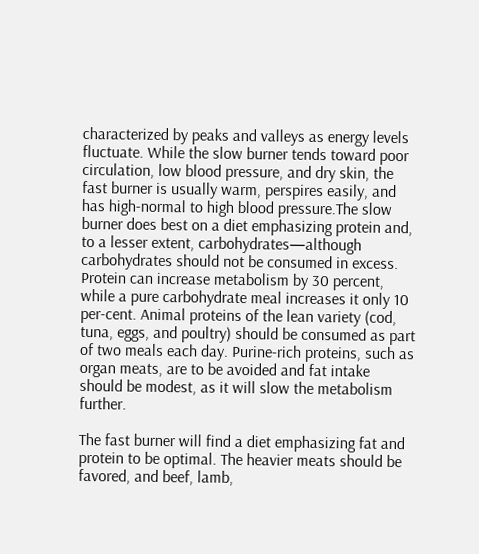characterized by peaks and valleys as energy levels fluctuate. While the slow burner tends toward poor circulation, low blood pressure, and dry skin, the fast burner is usually warm, perspires easily, and has high-normal to high blood pressure.The slow burner does best on a diet emphasizing protein and, to a lesser extent, carbohydrates—although carbohydrates should not be consumed in excess. Protein can increase metabolism by 30 percent, while a pure carbohydrate meal increases it only 10 per-cent. Animal proteins of the lean variety (cod, tuna, eggs, and poultry) should be consumed as part of two meals each day. Purine-rich proteins, such as organ meats, are to be avoided and fat intake should be modest, as it will slow the metabolism further.

The fast burner will find a diet emphasizing fat and protein to be optimal. The heavier meats should be favored, and beef, lamb,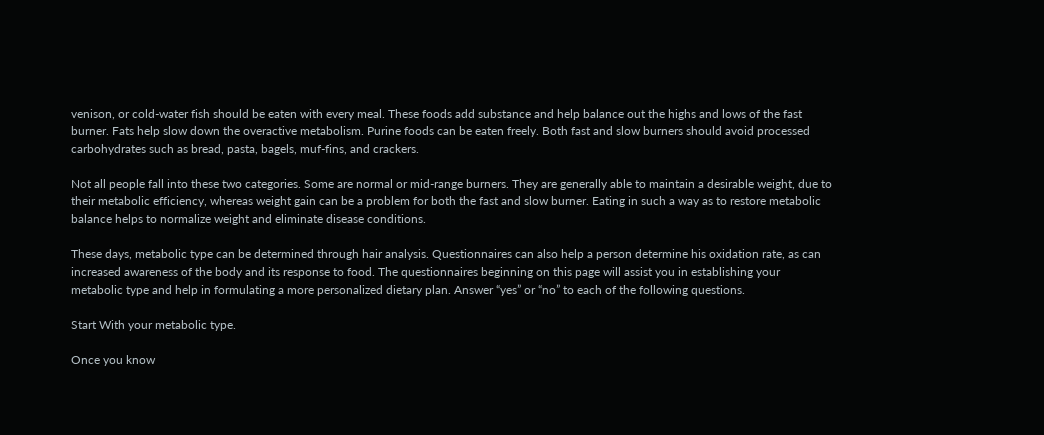venison, or cold-water fish should be eaten with every meal. These foods add substance and help balance out the highs and lows of the fast burner. Fats help slow down the overactive metabolism. Purine foods can be eaten freely. Both fast and slow burners should avoid processed carbohydrates such as bread, pasta, bagels, muf-fins, and crackers.

Not all people fall into these two categories. Some are normal or mid-range burners. They are generally able to maintain a desirable weight, due to their metabolic efficiency, whereas weight gain can be a problem for both the fast and slow burner. Eating in such a way as to restore metabolic balance helps to normalize weight and eliminate disease conditions.

These days, metabolic type can be determined through hair analysis. Questionnaires can also help a person determine his oxidation rate, as can increased awareness of the body and its response to food. The questionnaires beginning on this page will assist you in establishing your metabolic type and help in formulating a more personalized dietary plan. Answer “yes” or “no” to each of the following questions.

Start With your metabolic type.

Once you know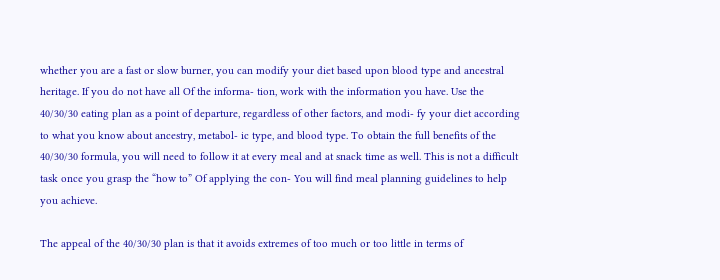whether you are a fast or slow burner, you can modify your diet based upon blood type and ancestral heritage. If you do not have all Of the informa- tion, work with the information you have. Use the 40/30/30 eating plan as a point of departure, regardless of other factors, and modi- fy your diet according to what you know about ancestry, metabol- ic type, and blood type. To obtain the full benefits of the 40/30/30 formula, you will need to follow it at every meal and at snack time as well. This is not a difficult task once you grasp the “how to” Of applying the con- You will find meal planning guidelines to help you achieve.

The appeal of the 40/30/30 plan is that it avoids extremes of too much or too little in terms of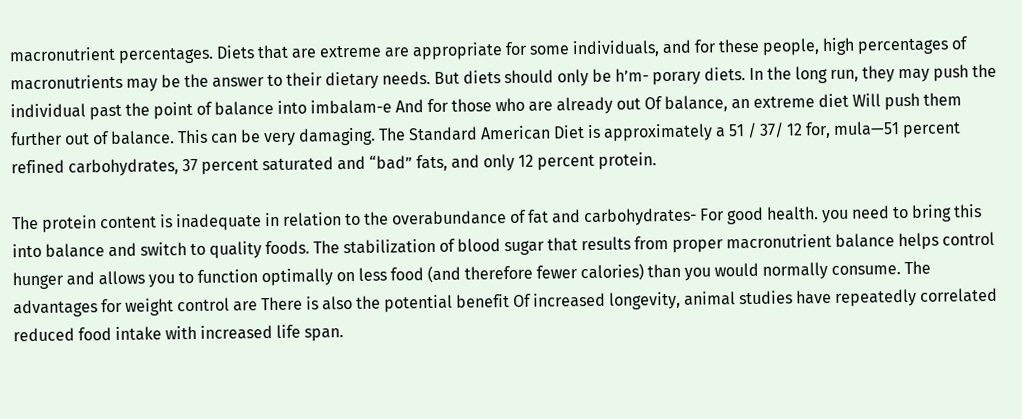macronutrient percentages. Diets that are extreme are appropriate for some individuals, and for these people, high percentages of macronutrients may be the answer to their dietary needs. But diets should only be h’m- porary diets. In the long run, they may push the individual past the point of balance into imbalam-e And for those who are already out Of balance, an extreme diet Will push them further out of balance. This can be very damaging. The Standard American Diet is approximately a 51 / 37/ 12 for, mula—51 percent refined carbohydrates, 37 percent saturated and “bad” fats, and only 12 percent protein.

The protein content is inadequate in relation to the overabundance of fat and carbohydrates- For good health. you need to bring this into balance and switch to quality foods. The stabilization of blood sugar that results from proper macronutrient balance helps control hunger and allows you to function optimally on less food (and therefore fewer calories) than you would normally consume. The advantages for weight control are There is also the potential benefit Of increased longevity, animal studies have repeatedly correlated reduced food intake with increased life span.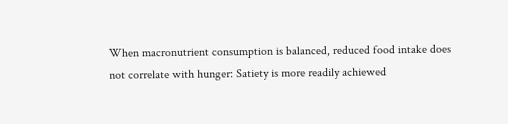When macronutrient consumption is balanced, reduced food intake does not correlate with hunger: Satiety is more readily achiewed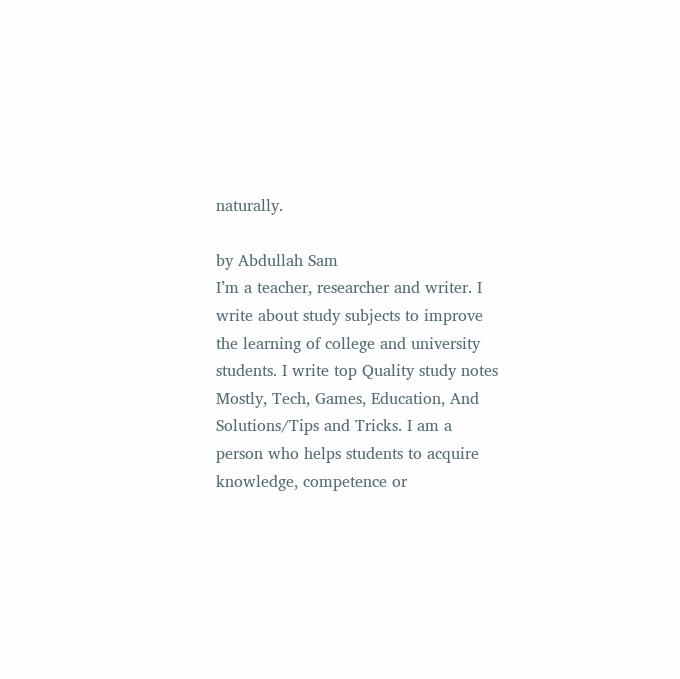naturally.

by Abdullah Sam
I’m a teacher, researcher and writer. I write about study subjects to improve the learning of college and university students. I write top Quality study notes Mostly, Tech, Games, Education, And Solutions/Tips and Tricks. I am a person who helps students to acquire knowledge, competence or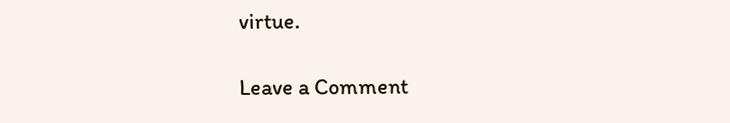virtue.

Leave a Comment